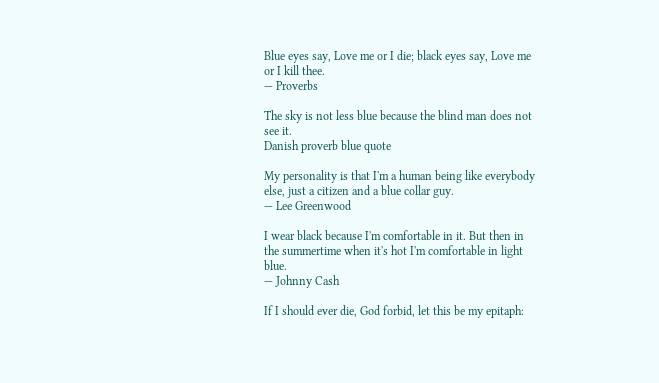Blue eyes say, Love me or I die; black eyes say, Love me or I kill thee.
— Proverbs

The sky is not less blue because the blind man does not see it.
Danish proverb blue quote

My personality is that I'm a human being like everybody else, just a citizen and a blue collar guy.
— Lee Greenwood

I wear black because I'm comfortable in it. But then in the summertime when it's hot I'm comfortable in light blue.
— Johnny Cash

If I should ever die, God forbid, let this be my epitaph: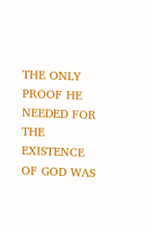THE ONLY PROOF HE NEEDED FOR THE EXISTENCE OF GOD WAS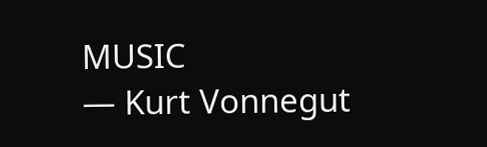MUSIC
— Kurt Vonnegut